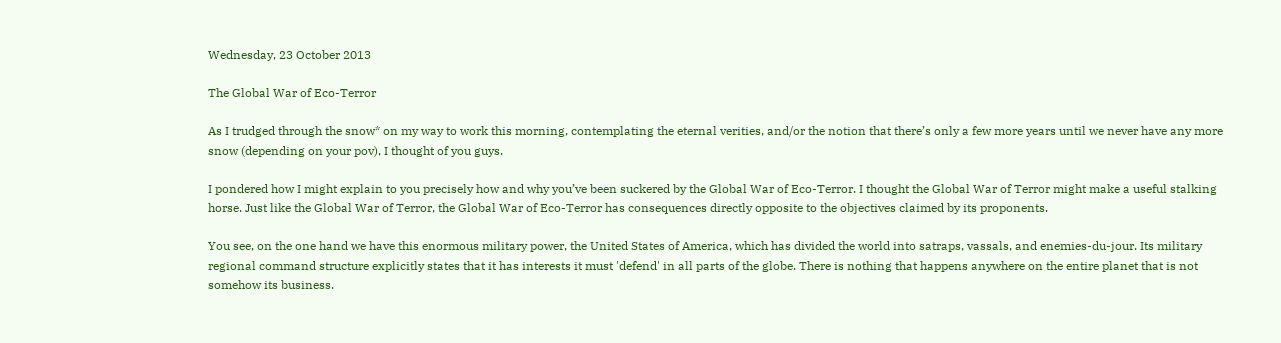Wednesday, 23 October 2013

The Global War of Eco-Terror

As I trudged through the snow* on my way to work this morning, contemplating the eternal verities, and/or the notion that there’s only a few more years until we never have any more snow (depending on your pov), I thought of you guys.

I pondered how I might explain to you precisely how and why you’ve been suckered by the Global War of Eco-Terror. I thought the Global War of Terror might make a useful stalking horse. Just like the Global War of Terror, the Global War of Eco-Terror has consequences directly opposite to the objectives claimed by its proponents.

You see, on the one hand we have this enormous military power, the United States of America, which has divided the world into satraps, vassals, and enemies-du-jour. Its military regional command structure explicitly states that it has interests it must 'defend' in all parts of the globe. There is nothing that happens anywhere on the entire planet that is not somehow its business.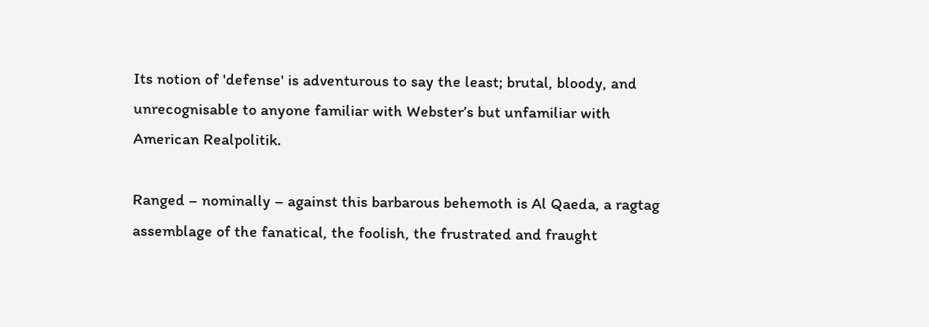Its notion of 'defense' is adventurous to say the least; brutal, bloody, and unrecognisable to anyone familiar with Webster’s but unfamiliar with American Realpolitik.

Ranged – nominally – against this barbarous behemoth is Al Qaeda, a ragtag assemblage of the fanatical, the foolish, the frustrated and fraught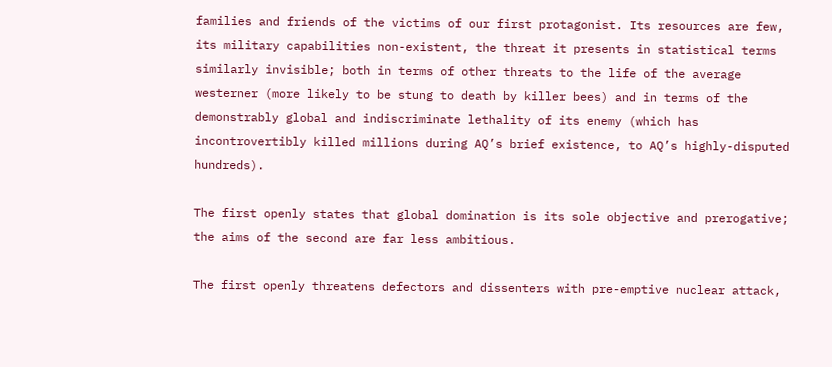families and friends of the victims of our first protagonist. Its resources are few, its military capabilities non-existent, the threat it presents in statistical terms similarly invisible; both in terms of other threats to the life of the average westerner (more likely to be stung to death by killer bees) and in terms of the demonstrably global and indiscriminate lethality of its enemy (which has incontrovertibly killed millions during AQ’s brief existence, to AQ’s highly-disputed hundreds).

The first openly states that global domination is its sole objective and prerogative; the aims of the second are far less ambitious.

The first openly threatens defectors and dissenters with pre-emptive nuclear attack,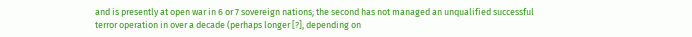and is presently at open war in 6 or 7 sovereign nations; the second has not managed an unqualified successful terror operation in over a decade (perhaps longer [?], depending on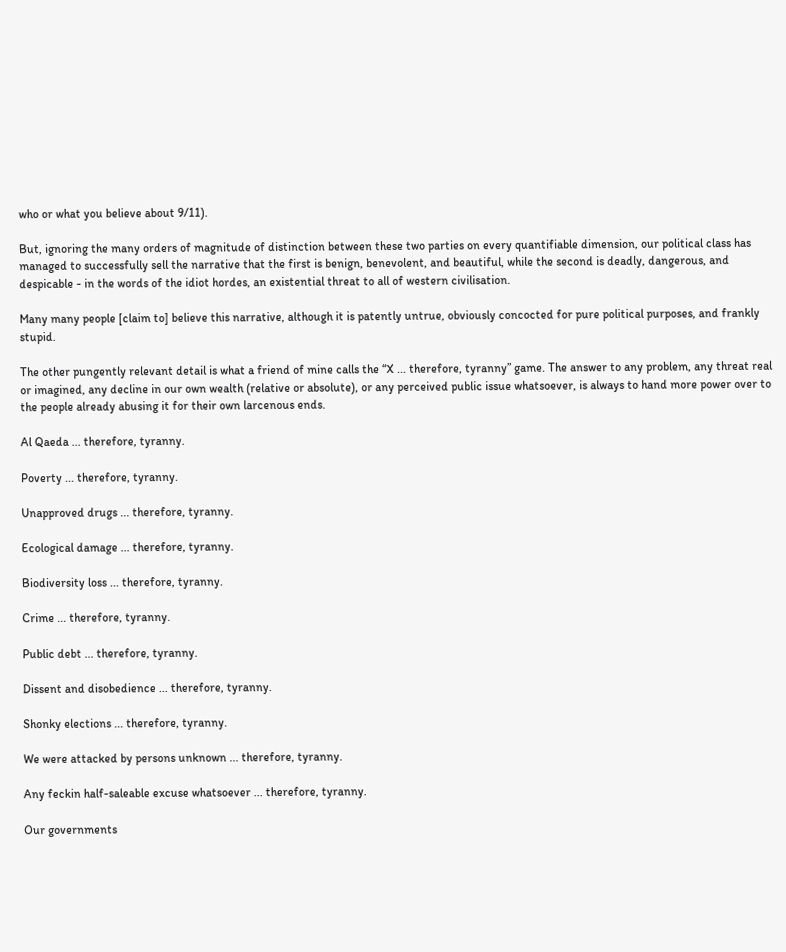who or what you believe about 9/11).

But, ignoring the many orders of magnitude of distinction between these two parties on every quantifiable dimension, our political class has managed to successfully sell the narrative that the first is benign, benevolent, and beautiful, while the second is deadly, dangerous, and despicable - in the words of the idiot hordes, an existential threat to all of western civilisation.

Many many people [claim to] believe this narrative, although it is patently untrue, obviously concocted for pure political purposes, and frankly stupid.

The other pungently relevant detail is what a friend of mine calls the “X ... therefore, tyranny” game. The answer to any problem, any threat real or imagined, any decline in our own wealth (relative or absolute), or any perceived public issue whatsoever, is always to hand more power over to the people already abusing it for their own larcenous ends.

Al Qaeda ... therefore, tyranny.

Poverty ... therefore, tyranny.

Unapproved drugs ... therefore, tyranny.

Ecological damage ... therefore, tyranny.

Biodiversity loss ... therefore, tyranny.

Crime ... therefore, tyranny.

Public debt ... therefore, tyranny.

Dissent and disobedience ... therefore, tyranny.

Shonky elections ... therefore, tyranny.

We were attacked by persons unknown ... therefore, tyranny.

Any feckin half-saleable excuse whatsoever ... therefore, tyranny.

Our governments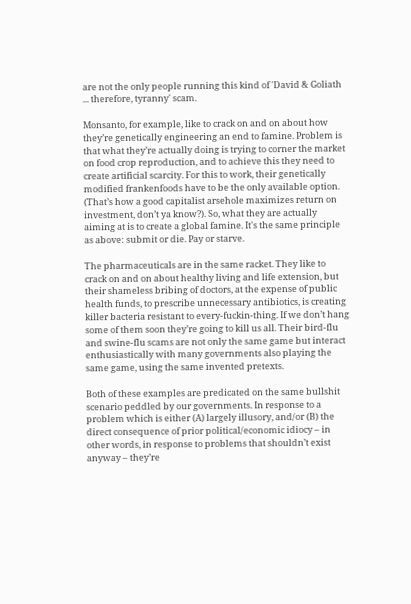are not the only people running this kind of 'David & Goliath ... therefore, tyranny' scam.

Monsanto, for example, like to crack on and on about how they’re genetically engineering an end to famine. Problem is that what they’re actually doing is trying to corner the market on food crop reproduction, and to achieve this they need to create artificial scarcity. For this to work, their genetically modified frankenfoods have to be the only available option. (That’s how a good capitalist arsehole maximizes return on investment, don’t ya know?). So, what they are actually aiming at is to create a global famine. It's the same principle as above: submit or die. Pay or starve.

The pharmaceuticals are in the same racket. They like to crack on and on about healthy living and life extension, but their shameless bribing of doctors, at the expense of public health funds, to prescribe unnecessary antibiotics, is creating killer bacteria resistant to every-fuckin-thing. If we don’t hang some of them soon they’re going to kill us all. Their bird-flu and swine-flu scams are not only the same game but interact enthusiastically with many governments also playing the same game, using the same invented pretexts.

Both of these examples are predicated on the same bullshit scenario peddled by our governments. In response to a problem which is either (A) largely illusory, and/or (B) the direct consequence of prior political/economic idiocy – in other words, in response to problems that shouldn’t exist anyway – they’re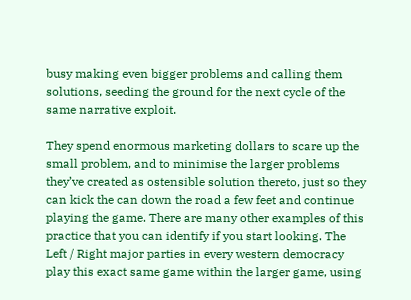busy making even bigger problems and calling them solutions, seeding the ground for the next cycle of the same narrative exploit.

They spend enormous marketing dollars to scare up the small problem, and to minimise the larger problems they’ve created as ostensible solution thereto, just so they can kick the can down the road a few feet and continue playing the game. There are many other examples of this practice that you can identify if you start looking. The Left / Right major parties in every western democracy play this exact same game within the larger game, using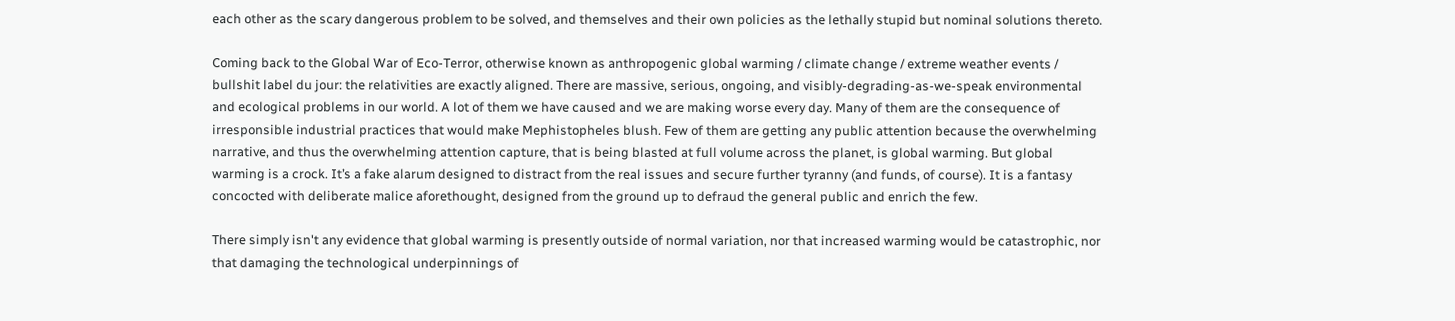each other as the scary dangerous problem to be solved, and themselves and their own policies as the lethally stupid but nominal solutions thereto.

Coming back to the Global War of Eco-Terror, otherwise known as anthropogenic global warming / climate change / extreme weather events / bullshit label du jour: the relativities are exactly aligned. There are massive, serious, ongoing, and visibly-degrading-as-we-speak environmental and ecological problems in our world. A lot of them we have caused and we are making worse every day. Many of them are the consequence of irresponsible industrial practices that would make Mephistopheles blush. Few of them are getting any public attention because the overwhelming narrative, and thus the overwhelming attention capture, that is being blasted at full volume across the planet, is global warming. But global warming is a crock. It’s a fake alarum designed to distract from the real issues and secure further tyranny (and funds, of course). It is a fantasy concocted with deliberate malice aforethought, designed from the ground up to defraud the general public and enrich the few.

There simply isn't any evidence that global warming is presently outside of normal variation, nor that increased warming would be catastrophic, nor that damaging the technological underpinnings of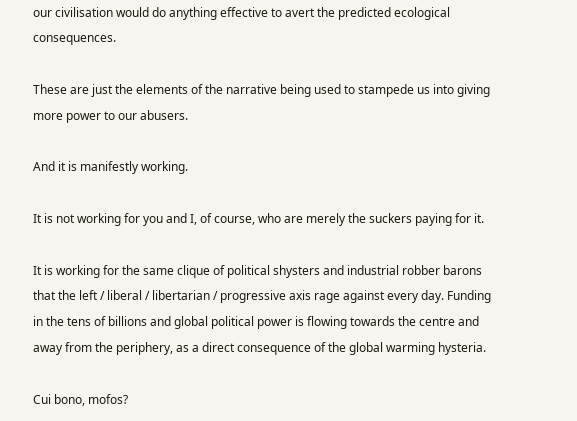our civilisation would do anything effective to avert the predicted ecological consequences.

These are just the elements of the narrative being used to stampede us into giving more power to our abusers.

And it is manifestly working.

It is not working for you and I, of course, who are merely the suckers paying for it.

It is working for the same clique of political shysters and industrial robber barons that the left / liberal / libertarian / progressive axis rage against every day. Funding in the tens of billions and global political power is flowing towards the centre and away from the periphery, as a direct consequence of the global warming hysteria.

Cui bono, mofos?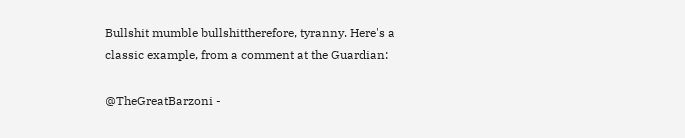Bullshit mumble bullshittherefore, tyranny. Here's a classic example, from a comment at the Guardian:

@TheGreatBarzoni -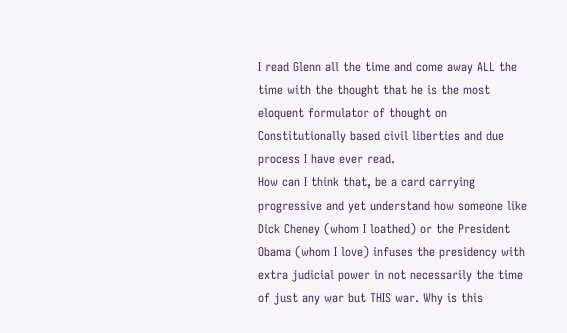I read Glenn all the time and come away ALL the time with the thought that he is the most eloquent formulator of thought on Constitutionally based civil liberties and due process I have ever read.
How can I think that, be a card carrying progressive and yet understand how someone like Dick Cheney (whom I loathed) or the President Obama (whom I love) infuses the presidency with extra judicial power in not necessarily the time of just any war but THIS war. Why is this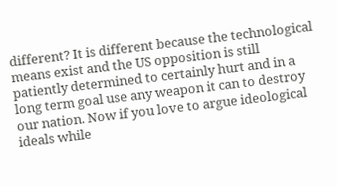different? It is different because the technological means exist and the US opposition is still patiently determined to certainly hurt and in a long term goal use any weapon it can to destroy our nation. Now if you love to argue ideological ideals while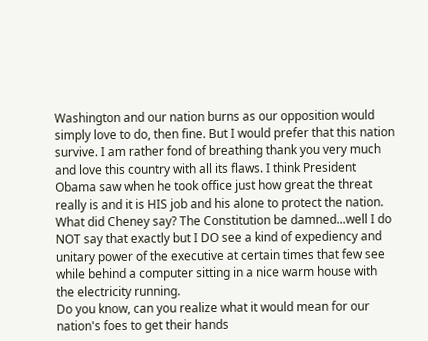Washington and our nation burns as our opposition would simply love to do, then fine. But I would prefer that this nation survive. I am rather fond of breathing thank you very much and love this country with all its flaws. I think President Obama saw when he took office just how great the threat really is and it is HIS job and his alone to protect the nation. What did Cheney say? The Constitution be damned...well I do NOT say that exactly but I DO see a kind of expediency and unitary power of the executive at certain times that few see while behind a computer sitting in a nice warm house with the electricity running.
Do you know, can you realize what it would mean for our nation's foes to get their hands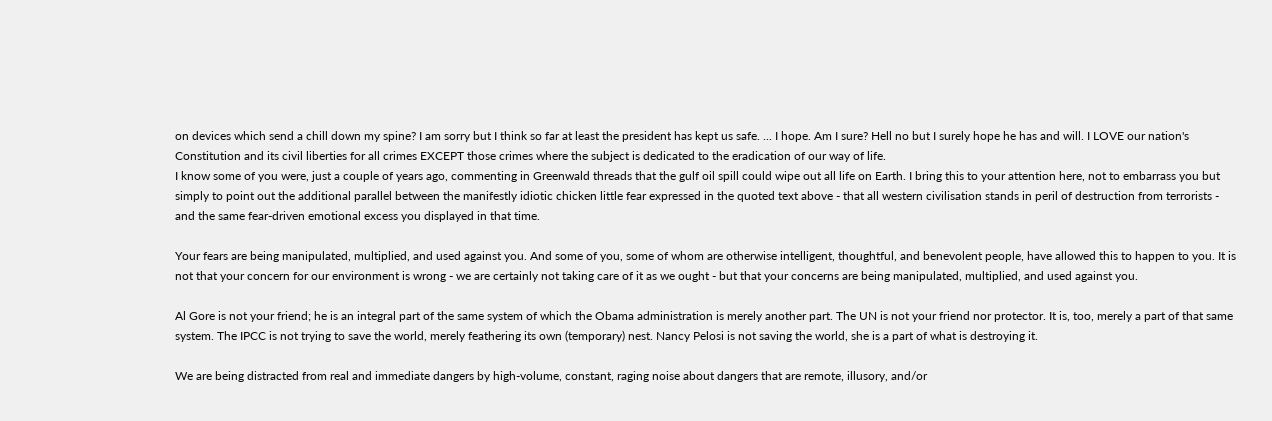on devices which send a chill down my spine? I am sorry but I think so far at least the president has kept us safe. ... I hope. Am I sure? Hell no but I surely hope he has and will. I LOVE our nation's Constitution and its civil liberties for all crimes EXCEPT those crimes where the subject is dedicated to the eradication of our way of life.
I know some of you were, just a couple of years ago, commenting in Greenwald threads that the gulf oil spill could wipe out all life on Earth. I bring this to your attention here, not to embarrass you but simply to point out the additional parallel between the manifestly idiotic chicken little fear expressed in the quoted text above - that all western civilisation stands in peril of destruction from terrorists - and the same fear-driven emotional excess you displayed in that time.

Your fears are being manipulated, multiplied, and used against you. And some of you, some of whom are otherwise intelligent, thoughtful, and benevolent people, have allowed this to happen to you. It is not that your concern for our environment is wrong - we are certainly not taking care of it as we ought - but that your concerns are being manipulated, multiplied, and used against you.

Al Gore is not your friend; he is an integral part of the same system of which the Obama administration is merely another part. The UN is not your friend nor protector. It is, too, merely a part of that same system. The IPCC is not trying to save the world, merely feathering its own (temporary) nest. Nancy Pelosi is not saving the world, she is a part of what is destroying it.

We are being distracted from real and immediate dangers by high-volume, constant, raging noise about dangers that are remote, illusory, and/or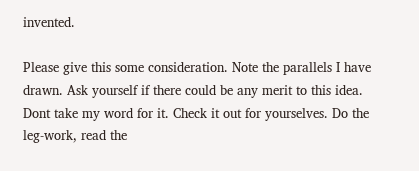invented.

Please give this some consideration. Note the parallels I have drawn. Ask yourself if there could be any merit to this idea. Dont take my word for it. Check it out for yourselves. Do the leg-work, read the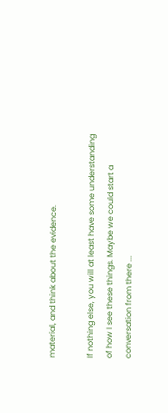material, and think about the evidence.

If nothing else, you will at least have some understanding of how I see these things. Maybe we could start a conversation from there ...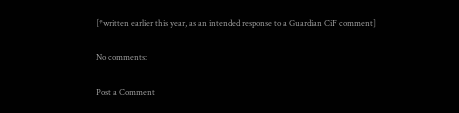[*written earlier this year, as an intended response to a Guardian CiF comment]

No comments:

Post a Comment